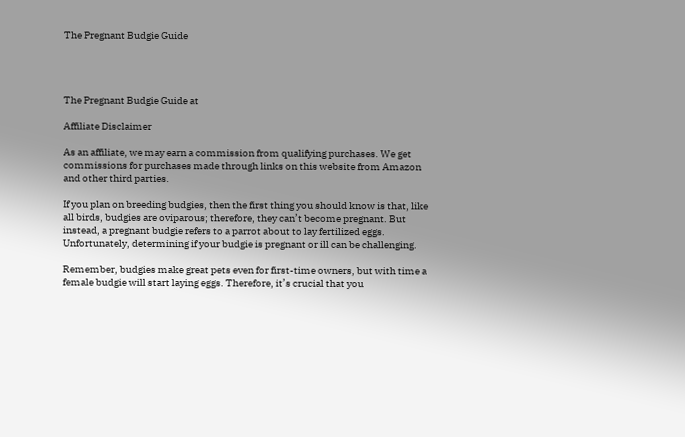The Pregnant Budgie Guide




The Pregnant Budgie Guide at

Affiliate Disclaimer

As an affiliate, we may earn a commission from qualifying purchases. We get commissions for purchases made through links on this website from Amazon and other third parties.

If you plan on breeding budgies, then the first thing you should know is that, like all birds, budgies are oviparous; therefore, they can’t become pregnant. But instead, a pregnant budgie refers to a parrot about to lay fertilized eggs. Unfortunately, determining if your budgie is pregnant or ill can be challenging.

Remember, budgies make great pets even for first-time owners, but with time a female budgie will start laying eggs. Therefore, it’s crucial that you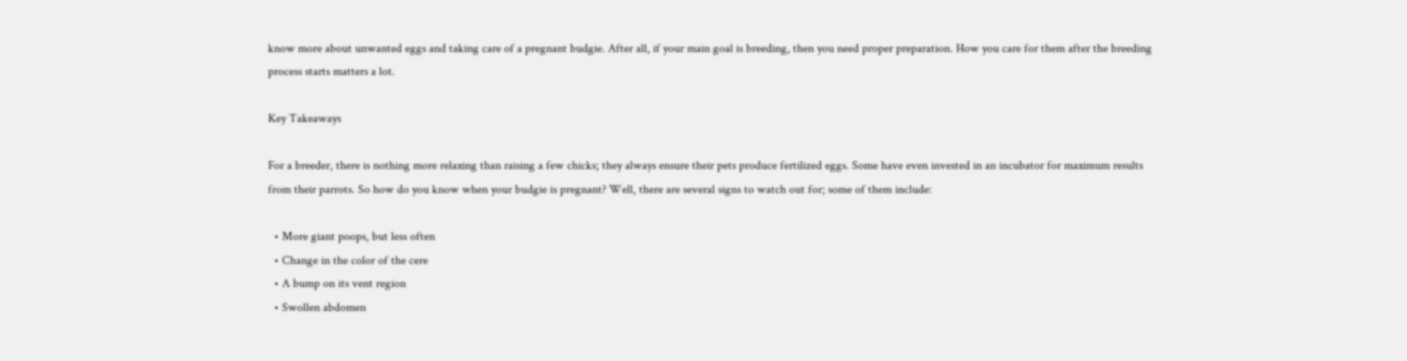know more about unwanted eggs and taking care of a pregnant budgie. After all, if your main goal is breeding, then you need proper preparation. How you care for them after the breeding process starts matters a lot.

Key Takeaways

For a breeder, there is nothing more relaxing than raising a few chicks; they always ensure their pets produce fertilized eggs. Some have even invested in an incubator for maximum results from their parrots. So how do you know when your budgie is pregnant? Well, there are several signs to watch out for; some of them include:

  • More giant poops, but less often
  • Change in the color of the cere
  • A bump on its vent region
  • Swollen abdomen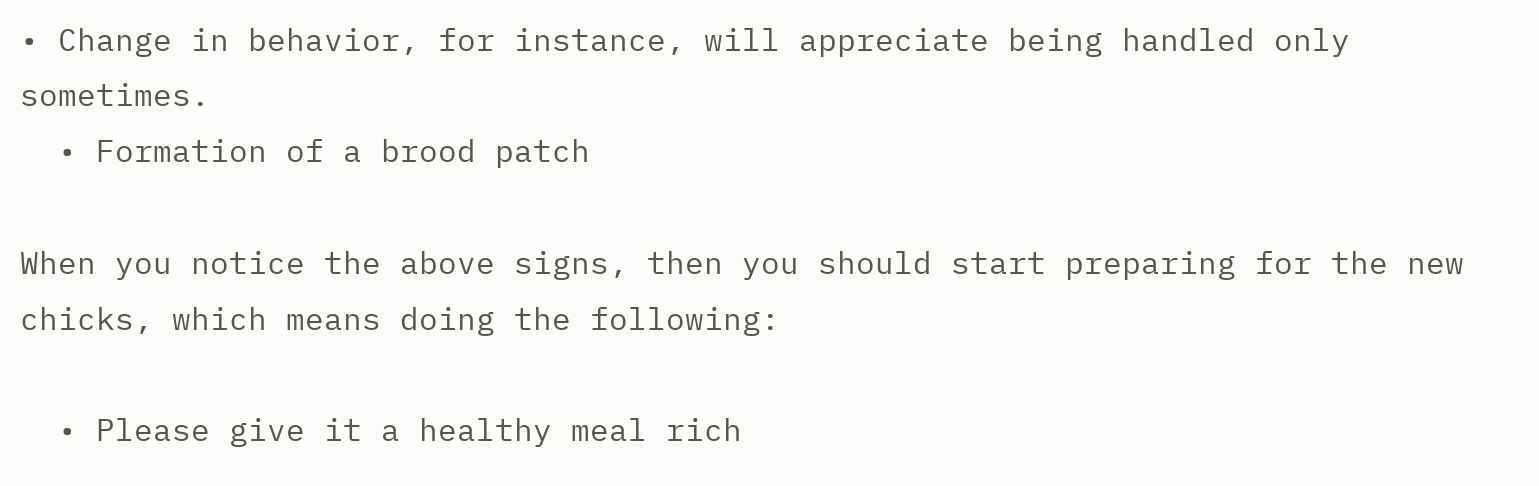• Change in behavior, for instance, will appreciate being handled only sometimes.
  • Formation of a brood patch

When you notice the above signs, then you should start preparing for the new chicks, which means doing the following:

  • Please give it a healthy meal rich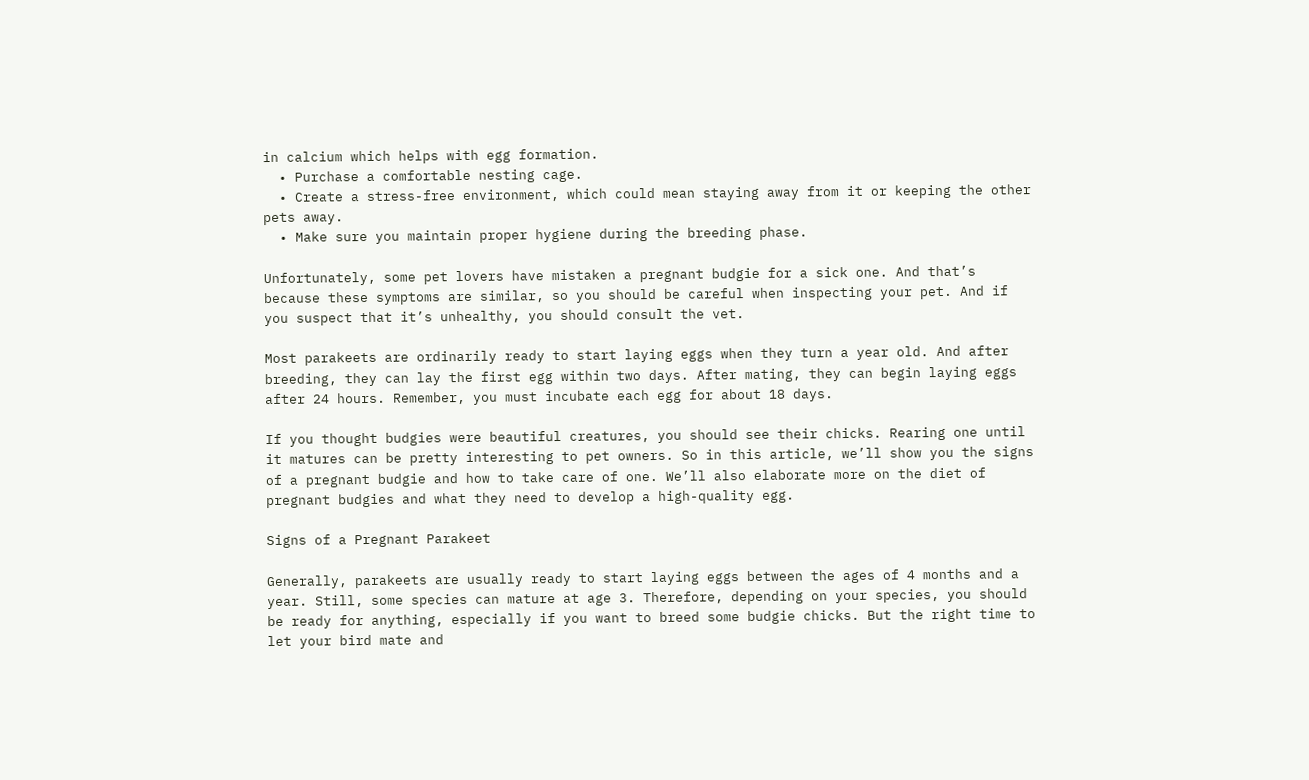in calcium which helps with egg formation.
  • Purchase a comfortable nesting cage.
  • Create a stress-free environment, which could mean staying away from it or keeping the other pets away.
  • Make sure you maintain proper hygiene during the breeding phase.

Unfortunately, some pet lovers have mistaken a pregnant budgie for a sick one. And that’s because these symptoms are similar, so you should be careful when inspecting your pet. And if you suspect that it’s unhealthy, you should consult the vet.

Most parakeets are ordinarily ready to start laying eggs when they turn a year old. And after breeding, they can lay the first egg within two days. After mating, they can begin laying eggs after 24 hours. Remember, you must incubate each egg for about 18 days.

If you thought budgies were beautiful creatures, you should see their chicks. Rearing one until it matures can be pretty interesting to pet owners. So in this article, we’ll show you the signs of a pregnant budgie and how to take care of one. We’ll also elaborate more on the diet of pregnant budgies and what they need to develop a high-quality egg.

Signs of a Pregnant Parakeet

Generally, parakeets are usually ready to start laying eggs between the ages of 4 months and a year. Still, some species can mature at age 3. Therefore, depending on your species, you should be ready for anything, especially if you want to breed some budgie chicks. But the right time to let your bird mate and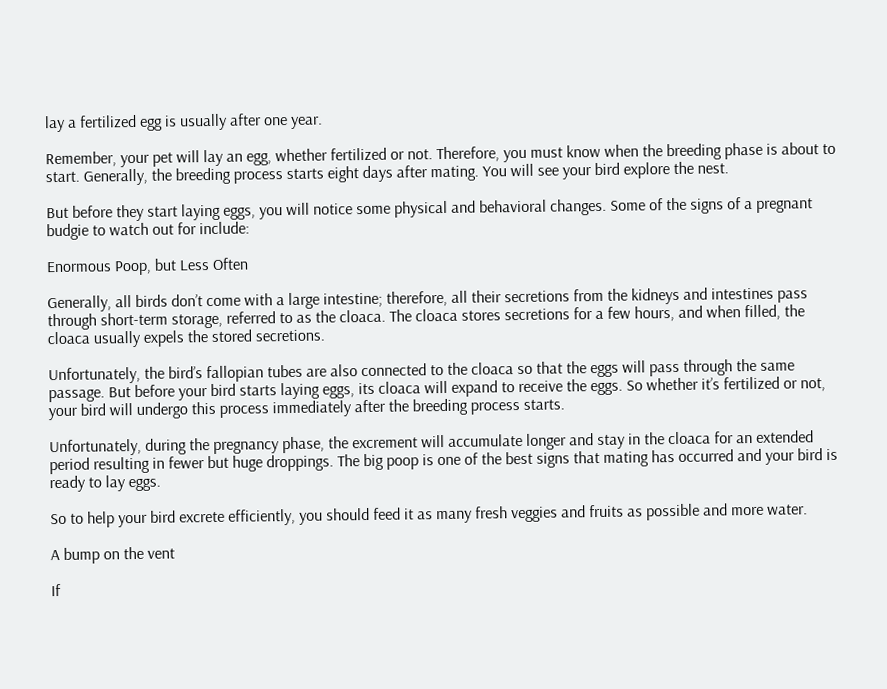lay a fertilized egg is usually after one year.

Remember, your pet will lay an egg, whether fertilized or not. Therefore, you must know when the breeding phase is about to start. Generally, the breeding process starts eight days after mating. You will see your bird explore the nest.

But before they start laying eggs, you will notice some physical and behavioral changes. Some of the signs of a pregnant budgie to watch out for include:

Enormous Poop, but Less Often

Generally, all birds don’t come with a large intestine; therefore, all their secretions from the kidneys and intestines pass through short-term storage, referred to as the cloaca. The cloaca stores secretions for a few hours, and when filled, the cloaca usually expels the stored secretions.

Unfortunately, the bird’s fallopian tubes are also connected to the cloaca so that the eggs will pass through the same passage. But before your bird starts laying eggs, its cloaca will expand to receive the eggs. So whether it’s fertilized or not, your bird will undergo this process immediately after the breeding process starts.

Unfortunately, during the pregnancy phase, the excrement will accumulate longer and stay in the cloaca for an extended period resulting in fewer but huge droppings. The big poop is one of the best signs that mating has occurred and your bird is ready to lay eggs.

So to help your bird excrete efficiently, you should feed it as many fresh veggies and fruits as possible and more water.

A bump on the vent

If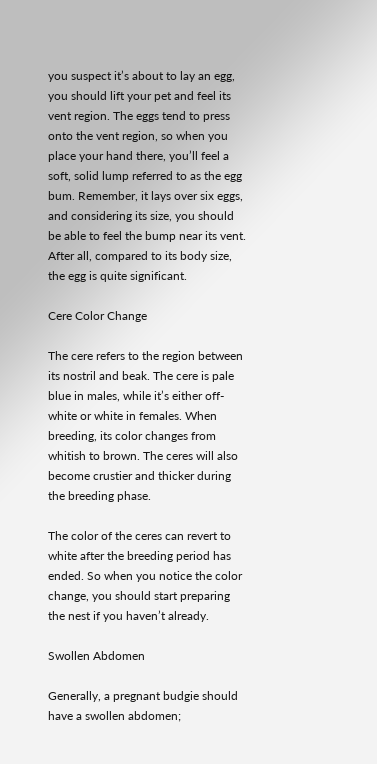you suspect it’s about to lay an egg, you should lift your pet and feel its vent region. The eggs tend to press onto the vent region, so when you place your hand there, you’ll feel a soft, solid lump referred to as the egg bum. Remember, it lays over six eggs, and considering its size, you should be able to feel the bump near its vent. After all, compared to its body size, the egg is quite significant.

Cere Color Change

The cere refers to the region between its nostril and beak. The cere is pale blue in males, while it’s either off-white or white in females. When breeding, its color changes from whitish to brown. The ceres will also become crustier and thicker during the breeding phase.

The color of the ceres can revert to white after the breeding period has ended. So when you notice the color change, you should start preparing the nest if you haven’t already.

Swollen Abdomen

Generally, a pregnant budgie should have a swollen abdomen;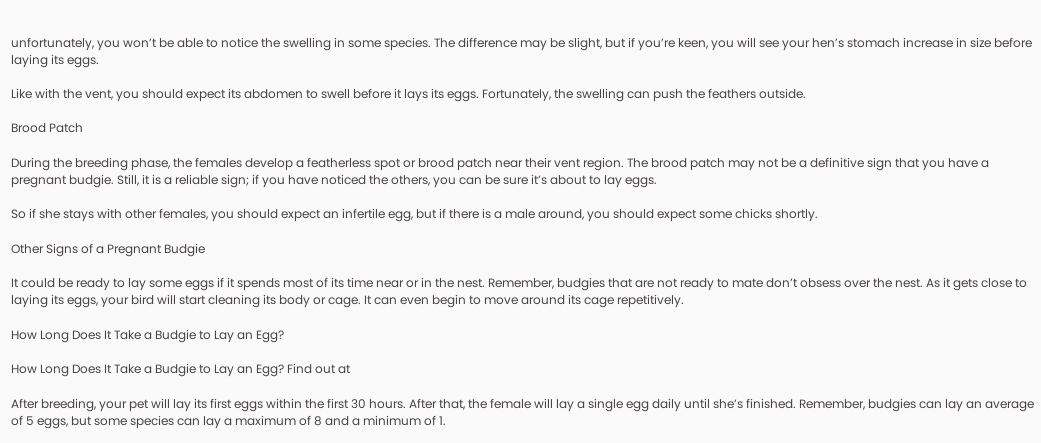unfortunately, you won’t be able to notice the swelling in some species. The difference may be slight, but if you’re keen, you will see your hen’s stomach increase in size before laying its eggs.

Like with the vent, you should expect its abdomen to swell before it lays its eggs. Fortunately, the swelling can push the feathers outside.

Brood Patch

During the breeding phase, the females develop a featherless spot or brood patch near their vent region. The brood patch may not be a definitive sign that you have a pregnant budgie. Still, it is a reliable sign; if you have noticed the others, you can be sure it’s about to lay eggs.

So if she stays with other females, you should expect an infertile egg, but if there is a male around, you should expect some chicks shortly.

Other Signs of a Pregnant Budgie

It could be ready to lay some eggs if it spends most of its time near or in the nest. Remember, budgies that are not ready to mate don’t obsess over the nest. As it gets close to laying its eggs, your bird will start cleaning its body or cage. It can even begin to move around its cage repetitively.

How Long Does It Take a Budgie to Lay an Egg?

How Long Does It Take a Budgie to Lay an Egg? Find out at

After breeding, your pet will lay its first eggs within the first 30 hours. After that, the female will lay a single egg daily until she’s finished. Remember, budgies can lay an average of 5 eggs, but some species can lay a maximum of 8 and a minimum of 1.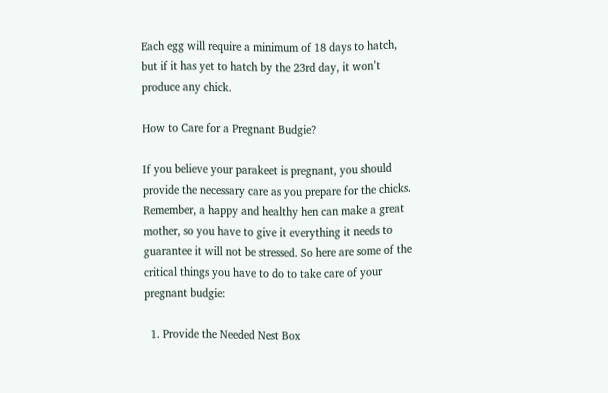Each egg will require a minimum of 18 days to hatch, but if it has yet to hatch by the 23rd day, it won’t produce any chick.

How to Care for a Pregnant Budgie?

If you believe your parakeet is pregnant, you should provide the necessary care as you prepare for the chicks. Remember, a happy and healthy hen can make a great mother, so you have to give it everything it needs to guarantee it will not be stressed. So here are some of the critical things you have to do to take care of your pregnant budgie:

  1. Provide the Needed Nest Box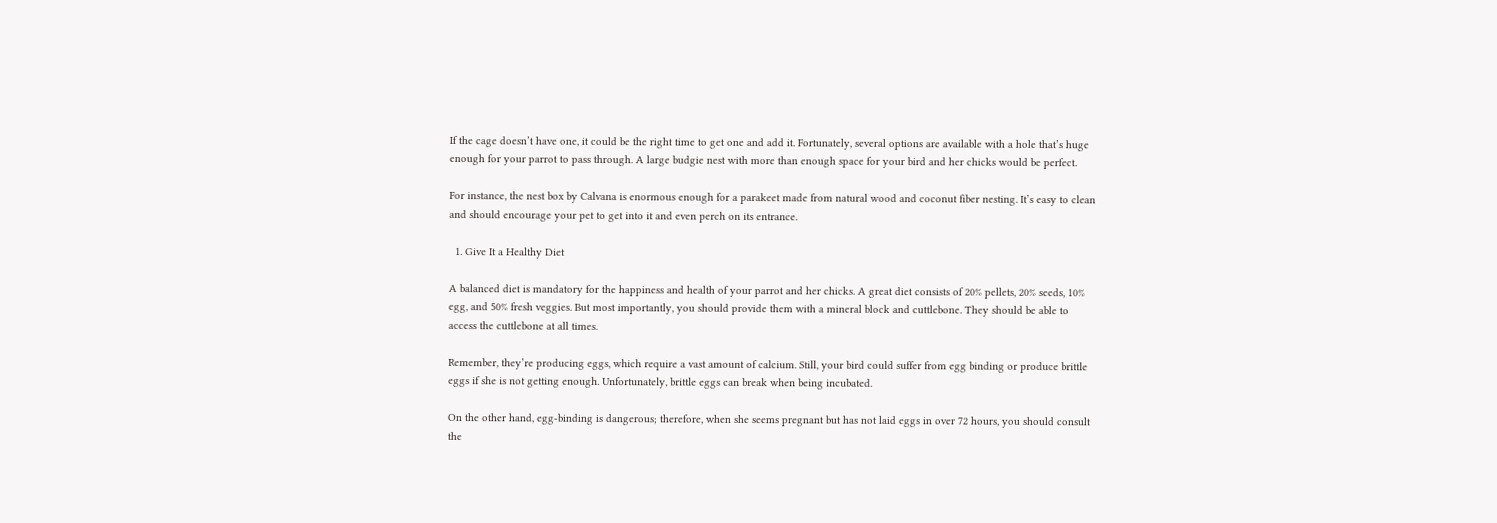If the cage doesn’t have one, it could be the right time to get one and add it. Fortunately, several options are available with a hole that’s huge enough for your parrot to pass through. A large budgie nest with more than enough space for your bird and her chicks would be perfect.

For instance, the nest box by Calvana is enormous enough for a parakeet made from natural wood and coconut fiber nesting. It’s easy to clean and should encourage your pet to get into it and even perch on its entrance.

  1. Give It a Healthy Diet

A balanced diet is mandatory for the happiness and health of your parrot and her chicks. A great diet consists of 20% pellets, 20% seeds, 10% egg, and 50% fresh veggies. But most importantly, you should provide them with a mineral block and cuttlebone. They should be able to access the cuttlebone at all times.

Remember, they’re producing eggs, which require a vast amount of calcium. Still, your bird could suffer from egg binding or produce brittle eggs if she is not getting enough. Unfortunately, brittle eggs can break when being incubated.

On the other hand, egg-binding is dangerous; therefore, when she seems pregnant but has not laid eggs in over 72 hours, you should consult the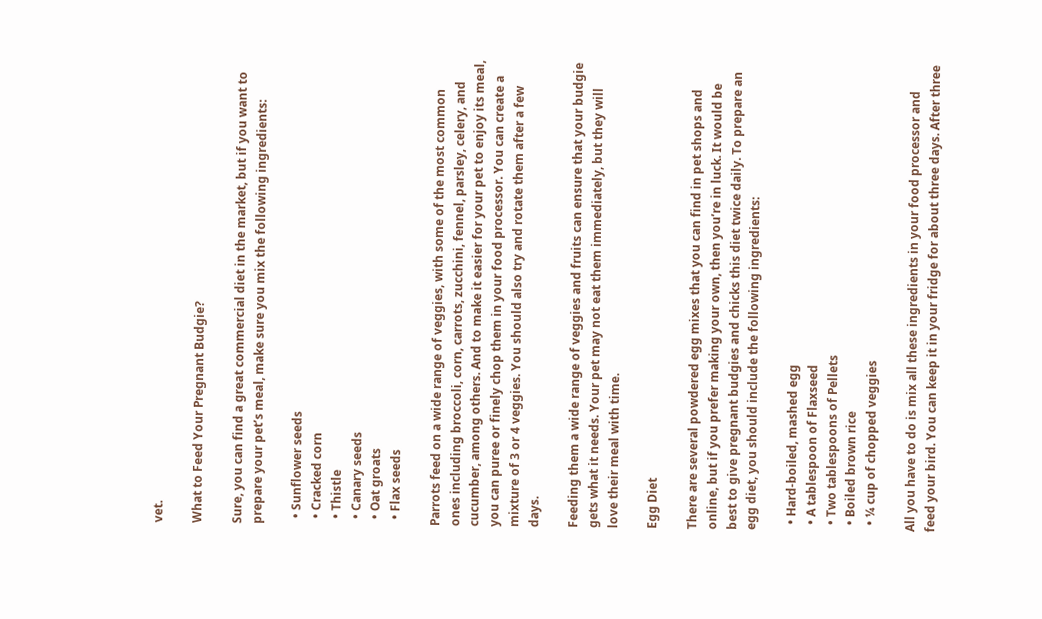vet.

What to Feed Your Pregnant Budgie?

Sure, you can find a great commercial diet in the market, but if you want to prepare your pet’s meal, make sure you mix the following ingredients:

  • Sunflower seeds
  • Cracked corn
  • Thistle
  • Canary seeds
  • Oat groats
  • Flax seeds

Parrots feed on a wide range of veggies, with some of the most common ones including broccoli, corn, carrots, zucchini, fennel, parsley, celery, and cucumber, among others. And to make it easier for your pet to enjoy its meal, you can puree or finely chop them in your food processor. You can create a mixture of 3 or 4 veggies. You should also try and rotate them after a few days.

Feeding them a wide range of veggies and fruits can ensure that your budgie gets what it needs. Your pet may not eat them immediately, but they will love their meal with time.

Egg Diet

There are several powdered egg mixes that you can find in pet shops and online, but if you prefer making your own, then you’re in luck. It would be best to give pregnant budgies and chicks this diet twice daily. To prepare an egg diet, you should include the following ingredients:

  • Hard-boiled, mashed egg
  • A tablespoon of Flaxseed
  • Two tablespoons of Pellets
  • Boiled brown rice
  • ¼ cup of chopped veggies

All you have to do is mix all these ingredients in your food processor and feed your bird. You can keep it in your fridge for about three days. After three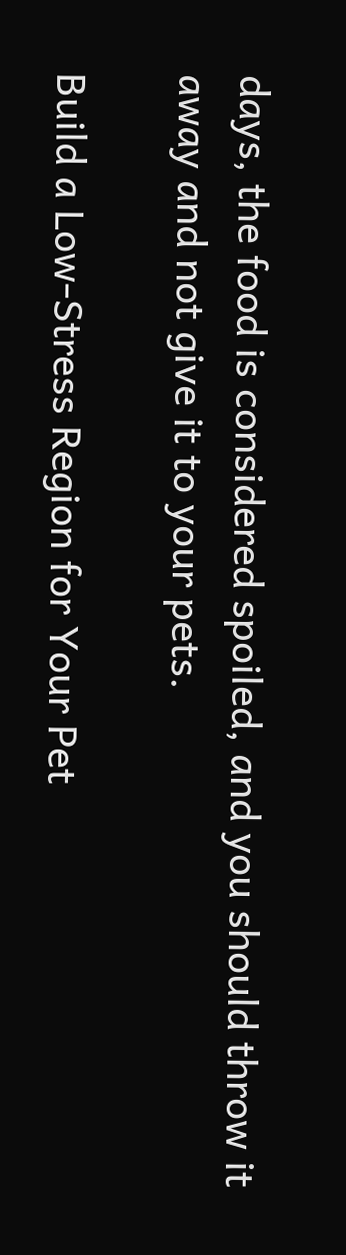days, the food is considered spoiled, and you should throw it away and not give it to your pets.

Build a Low-Stress Region for Your Pet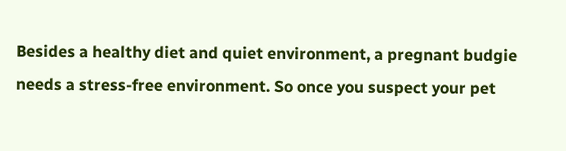Besides a healthy diet and quiet environment, a pregnant budgie needs a stress-free environment. So once you suspect your pet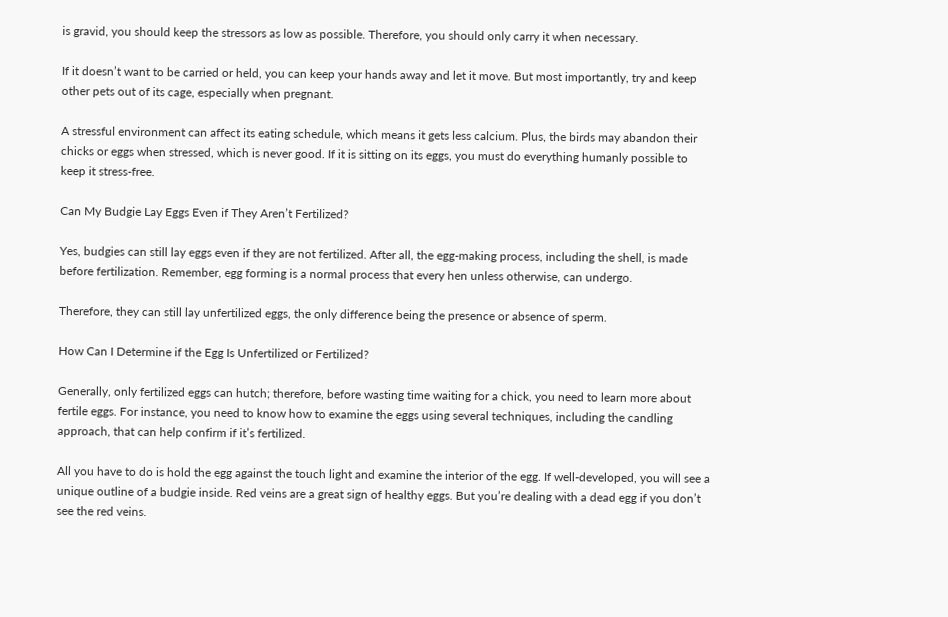is gravid, you should keep the stressors as low as possible. Therefore, you should only carry it when necessary.

If it doesn’t want to be carried or held, you can keep your hands away and let it move. But most importantly, try and keep other pets out of its cage, especially when pregnant.

A stressful environment can affect its eating schedule, which means it gets less calcium. Plus, the birds may abandon their chicks or eggs when stressed, which is never good. If it is sitting on its eggs, you must do everything humanly possible to keep it stress-free.

Can My Budgie Lay Eggs Even if They Aren’t Fertilized?

Yes, budgies can still lay eggs even if they are not fertilized. After all, the egg-making process, including the shell, is made before fertilization. Remember, egg forming is a normal process that every hen unless otherwise, can undergo.

Therefore, they can still lay unfertilized eggs, the only difference being the presence or absence of sperm.

How Can I Determine if the Egg Is Unfertilized or Fertilized?

Generally, only fertilized eggs can hutch; therefore, before wasting time waiting for a chick, you need to learn more about fertile eggs. For instance, you need to know how to examine the eggs using several techniques, including the candling approach, that can help confirm if it’s fertilized.

All you have to do is hold the egg against the touch light and examine the interior of the egg. If well-developed, you will see a unique outline of a budgie inside. Red veins are a great sign of healthy eggs. But you’re dealing with a dead egg if you don’t see the red veins.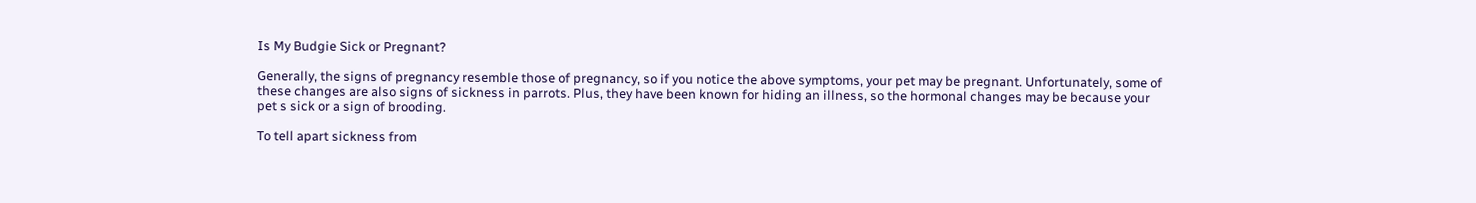Is My Budgie Sick or Pregnant?

Generally, the signs of pregnancy resemble those of pregnancy, so if you notice the above symptoms, your pet may be pregnant. Unfortunately, some of these changes are also signs of sickness in parrots. Plus, they have been known for hiding an illness, so the hormonal changes may be because your pet s sick or a sign of brooding.

To tell apart sickness from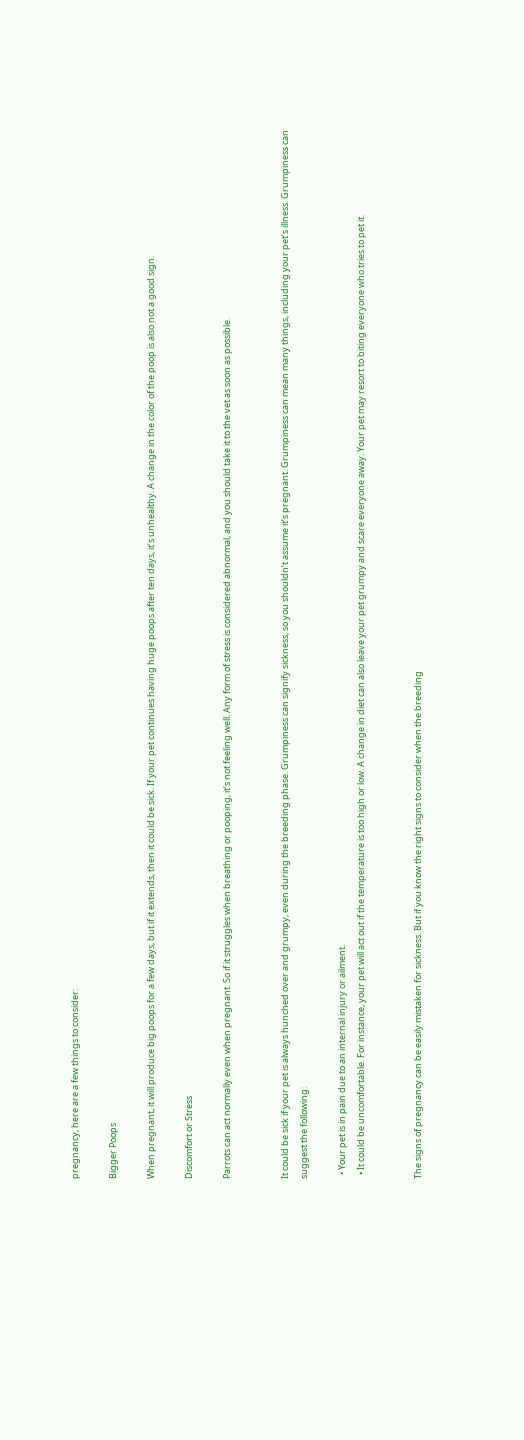pregnancy, here are a few things to consider:

Bigger Poops

When pregnant, it will produce big poops for a few days, but if it extends, then it could be sick. If your pet continues having huge poops after ten days, it’s unhealthy. A change in the color of the poop is also not a good sign.

Discomfort or Stress

Parrots can act normally even when pregnant. So if it struggles when breathing or pooping, it’s not feeling well. Any form of stress is considered abnormal, and you should take it to the vet as soon as possible.


It could be sick if your pet is always hunched over and grumpy, even during the breeding phase. Grumpiness can signify sickness, so you shouldn’t assume it’s pregnant. Grumpiness can mean many things, including your pet’s illness. Grumpiness can suggest the following:

  • Your pet is in pain due to an internal injury or ailment.
  • It could be uncomfortable. For instance, your pet will act out if the temperature is too high or low. A change in diet can also leave your pet grumpy and scare everyone away. Your pet may resort to biting everyone who tries to pet it.


The signs of pregnancy can be easily mistaken for sickness. But if you know the right signs to consider when the breeding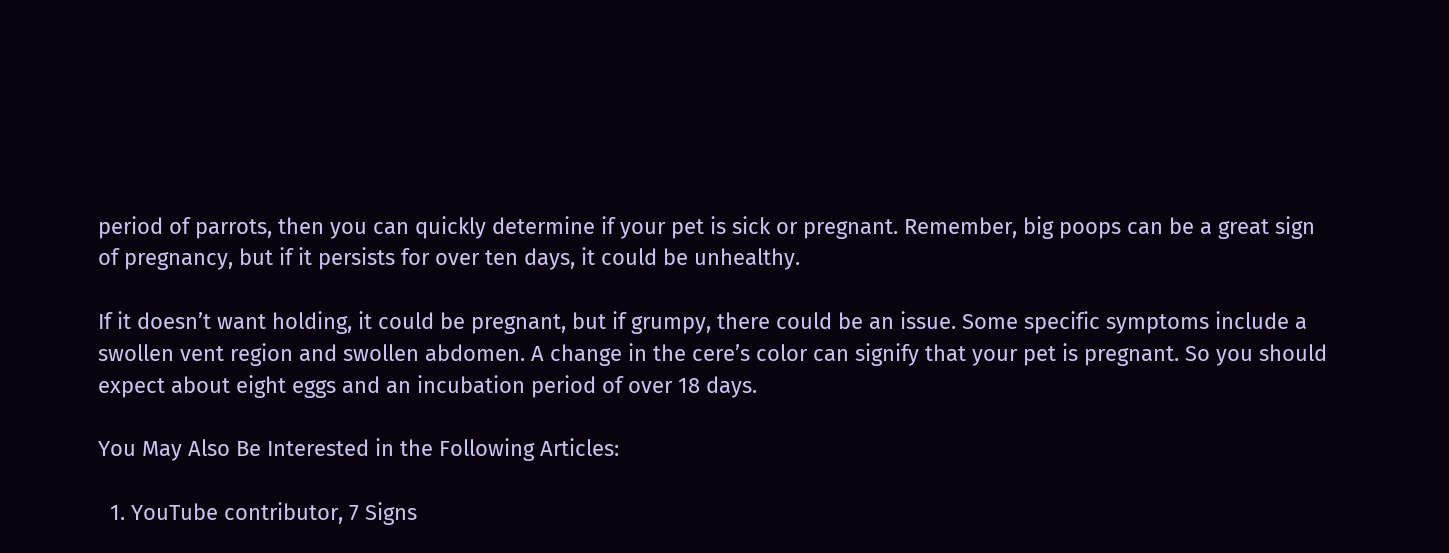period of parrots, then you can quickly determine if your pet is sick or pregnant. Remember, big poops can be a great sign of pregnancy, but if it persists for over ten days, it could be unhealthy.

If it doesn’t want holding, it could be pregnant, but if grumpy, there could be an issue. Some specific symptoms include a swollen vent region and swollen abdomen. A change in the cere’s color can signify that your pet is pregnant. So you should expect about eight eggs and an incubation period of over 18 days.

You May Also Be Interested in the Following Articles:

  1. YouTube contributor, 7 Signs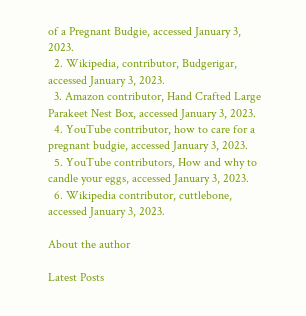of a Pregnant Budgie, accessed January 3, 2023.
  2. Wikipedia, contributor, Budgerigar, accessed January 3, 2023.
  3. Amazon contributor, Hand Crafted Large Parakeet Nest Box, accessed January 3, 2023.
  4. YouTube contributor, how to care for a pregnant budgie, accessed January 3, 2023.
  5. YouTube contributors, How and why to candle your eggs, accessed January 3, 2023.
  6. Wikipedia contributor, cuttlebone, accessed January 3, 2023.

About the author

Latest Posts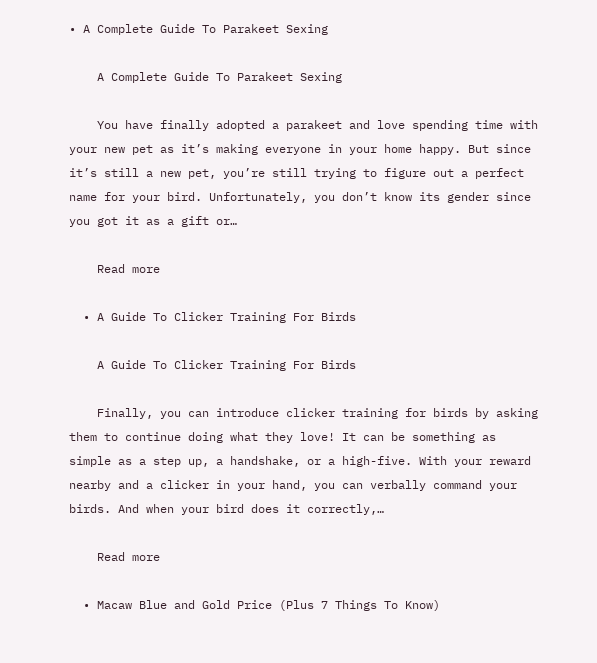• A Complete Guide To Parakeet Sexing

    A Complete Guide To Parakeet Sexing

    You have finally adopted a parakeet and love spending time with your new pet as it’s making everyone in your home happy. But since it’s still a new pet, you’re still trying to figure out a perfect name for your bird. Unfortunately, you don’t know its gender since you got it as a gift or…

    Read more

  • A Guide To Clicker Training For Birds

    A Guide To Clicker Training For Birds

    Finally, you can introduce clicker training for birds by asking them to continue doing what they love! It can be something as simple as a step up, a handshake, or a high-five. With your reward nearby and a clicker in your hand, you can verbally command your birds. And when your bird does it correctly,…

    Read more

  • Macaw Blue and Gold Price (Plus 7 Things To Know)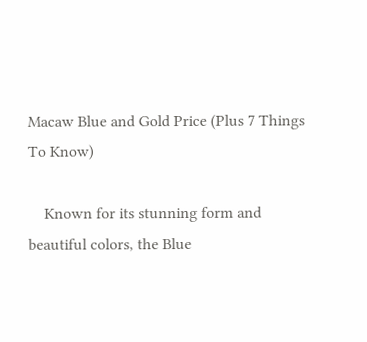Macaw Blue and Gold Price (Plus 7 Things To Know)

    Known for its stunning form and beautiful colors, the Blue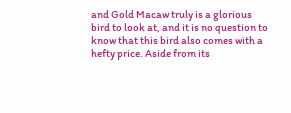and Gold Macaw truly is a glorious bird to look at, and it is no question to know that this bird also comes with a hefty price. Aside from its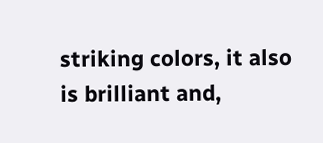striking colors, it also is brilliant and,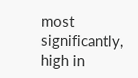most significantly, high in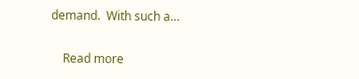demand.  With such a…

    Read more